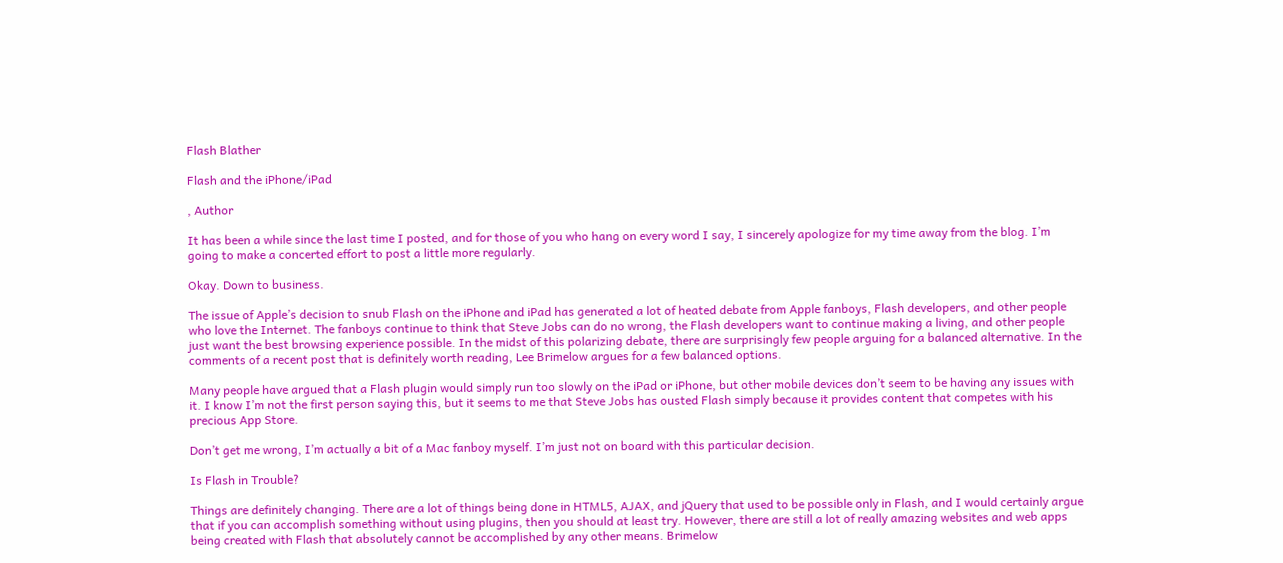Flash Blather

Flash and the iPhone/iPad

, Author

It has been a while since the last time I posted, and for those of you who hang on every word I say, I sincerely apologize for my time away from the blog. I’m going to make a concerted effort to post a little more regularly.

Okay. Down to business.

The issue of Apple’s decision to snub Flash on the iPhone and iPad has generated a lot of heated debate from Apple fanboys, Flash developers, and other people who love the Internet. The fanboys continue to think that Steve Jobs can do no wrong, the Flash developers want to continue making a living, and other people just want the best browsing experience possible. In the midst of this polarizing debate, there are surprisingly few people arguing for a balanced alternative. In the comments of a recent post that is definitely worth reading, Lee Brimelow argues for a few balanced options.

Many people have argued that a Flash plugin would simply run too slowly on the iPad or iPhone, but other mobile devices don’t seem to be having any issues with it. I know I’m not the first person saying this, but it seems to me that Steve Jobs has ousted Flash simply because it provides content that competes with his precious App Store.

Don’t get me wrong, I’m actually a bit of a Mac fanboy myself. I’m just not on board with this particular decision.

Is Flash in Trouble?

Things are definitely changing. There are a lot of things being done in HTML5, AJAX, and jQuery that used to be possible only in Flash, and I would certainly argue that if you can accomplish something without using plugins, then you should at least try. However, there are still a lot of really amazing websites and web apps being created with Flash that absolutely cannot be accomplished by any other means. Brimelow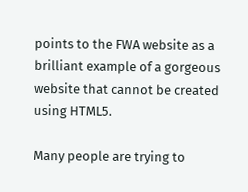points to the FWA website as a brilliant example of a gorgeous website that cannot be created using HTML5.

Many people are trying to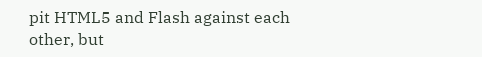pit HTML5 and Flash against each other, but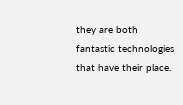they are both fantastic technologies that have their place.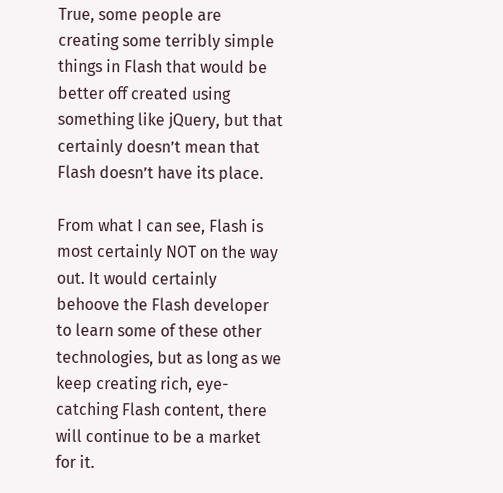True, some people are creating some terribly simple things in Flash that would be better off created using something like jQuery, but that certainly doesn’t mean that Flash doesn’t have its place.

From what I can see, Flash is most certainly NOT on the way out. It would certainly behoove the Flash developer to learn some of these other technologies, but as long as we keep creating rich, eye-catching Flash content, there will continue to be a market for it.